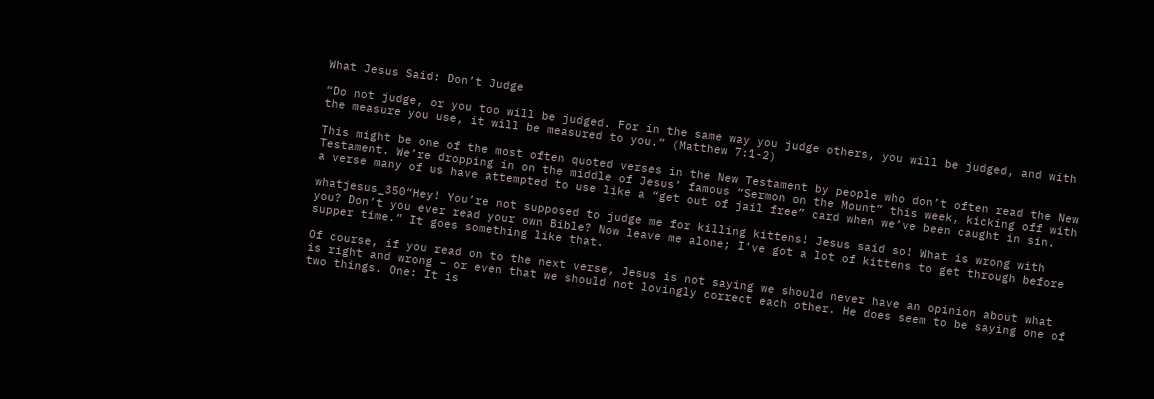What Jesus Said: Don’t Judge

“Do not judge, or you too will be judged. For in the same way you judge others, you will be judged, and with the measure you use, it will be measured to you.” (Matthew 7:1-2)

This might be one of the most often quoted verses in the New Testament by people who don’t often read the New Testament. We’re dropping in on the middle of Jesus’ famous “Sermon on the Mount” this week, kicking off with a verse many of us have attempted to use like a “get out of jail free” card when we’ve been caught in sin.

whatjesus_350“Hey! You’re not supposed to judge me for killing kittens! Jesus said so! What is wrong with you? Don’t you ever read your own Bible? Now leave me alone; I’ve got a lot of kittens to get through before supper time.” It goes something like that.

Of course, if you read on to the next verse, Jesus is not saying we should never have an opinion about what is right and wrong – or even that we should not lovingly correct each other. He does seem to be saying one of two things. One: It is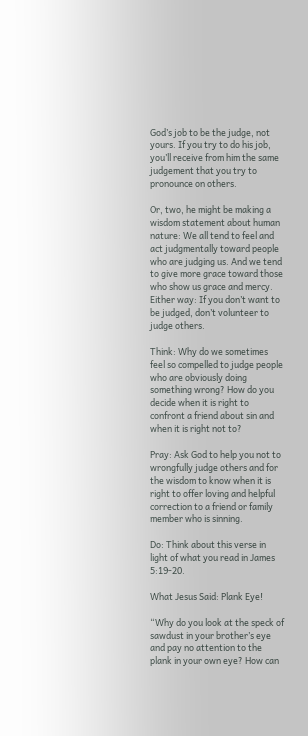God’s job to be the judge, not yours. If you try to do his job, you’ll receive from him the same judgement that you try to pronounce on others.

Or, two, he might be making a wisdom statement about human nature: We all tend to feel and act judgmentally toward people who are judging us. And we tend to give more grace toward those who show us grace and mercy. Either way: If you don’t want to be judged, don’t volunteer to judge others.

Think: Why do we sometimes feel so compelled to judge people who are obviously doing something wrong? How do you decide when it is right to confront a friend about sin and when it is right not to?

Pray: Ask God to help you not to wrongfully judge others and for the wisdom to know when it is right to offer loving and helpful correction to a friend or family member who is sinning.

Do: Think about this verse in light of what you read in James 5:19-20.

What Jesus Said: Plank Eye!

“Why do you look at the speck of sawdust in your brother’s eye and pay no attention to the plank in your own eye? How can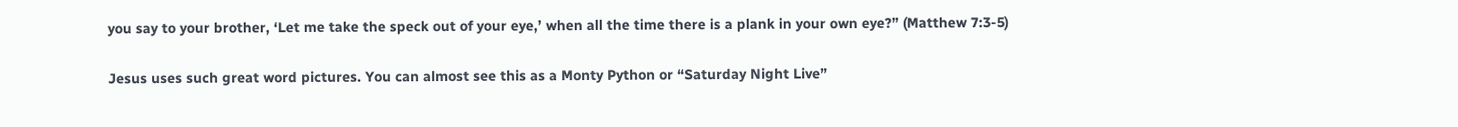you say to your brother, ‘Let me take the speck out of your eye,’ when all the time there is a plank in your own eye?” (Matthew 7:3-5)

Jesus uses such great word pictures. You can almost see this as a Monty Python or “Saturday Night Live”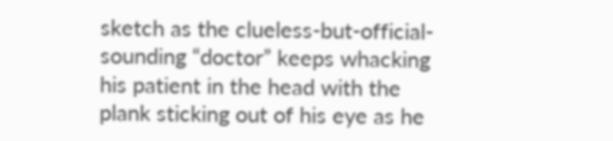sketch as the clueless-but-official-sounding “doctor” keeps whacking his patient in the head with the plank sticking out of his eye as he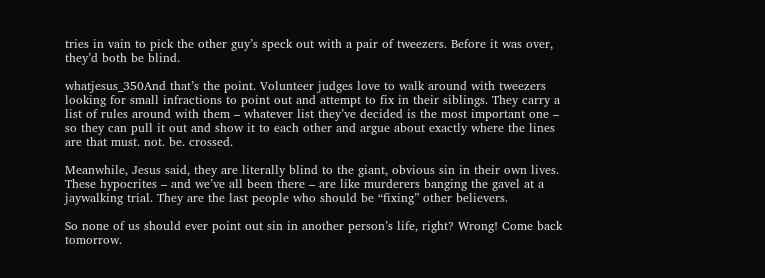tries in vain to pick the other guy’s speck out with a pair of tweezers. Before it was over, they’d both be blind.

whatjesus_350And that’s the point. Volunteer judges love to walk around with tweezers looking for small infractions to point out and attempt to fix in their siblings. They carry a list of rules around with them – whatever list they’ve decided is the most important one – so they can pull it out and show it to each other and argue about exactly where the lines are that must. not. be. crossed.

Meanwhile, Jesus said, they are literally blind to the giant, obvious sin in their own lives. These hypocrites – and we’ve all been there – are like murderers banging the gavel at a jaywalking trial. They are the last people who should be “fixing” other believers.

So none of us should ever point out sin in another person’s life, right? Wrong! Come back tomorrow.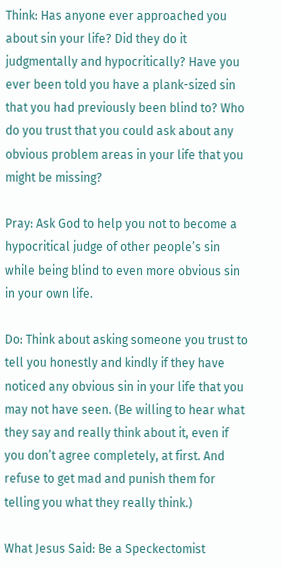Think: Has anyone ever approached you about sin your life? Did they do it judgmentally and hypocritically? Have you ever been told you have a plank-sized sin that you had previously been blind to? Who do you trust that you could ask about any obvious problem areas in your life that you might be missing?

Pray: Ask God to help you not to become a hypocritical judge of other people’s sin while being blind to even more obvious sin in your own life.

Do: Think about asking someone you trust to tell you honestly and kindly if they have noticed any obvious sin in your life that you may not have seen. (Be willing to hear what they say and really think about it, even if you don’t agree completely, at first. And refuse to get mad and punish them for telling you what they really think.)

What Jesus Said: Be a Speckectomist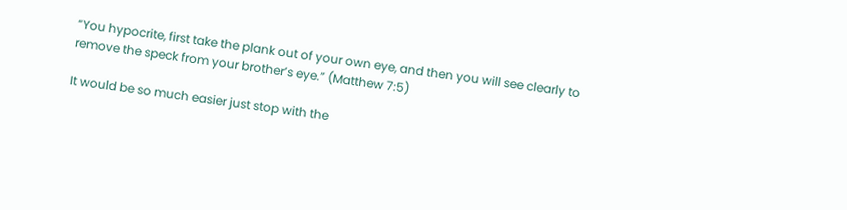“You hypocrite, first take the plank out of your own eye, and then you will see clearly to remove the speck from your brother’s eye.” (Matthew 7:5)

It would be so much easier just stop with the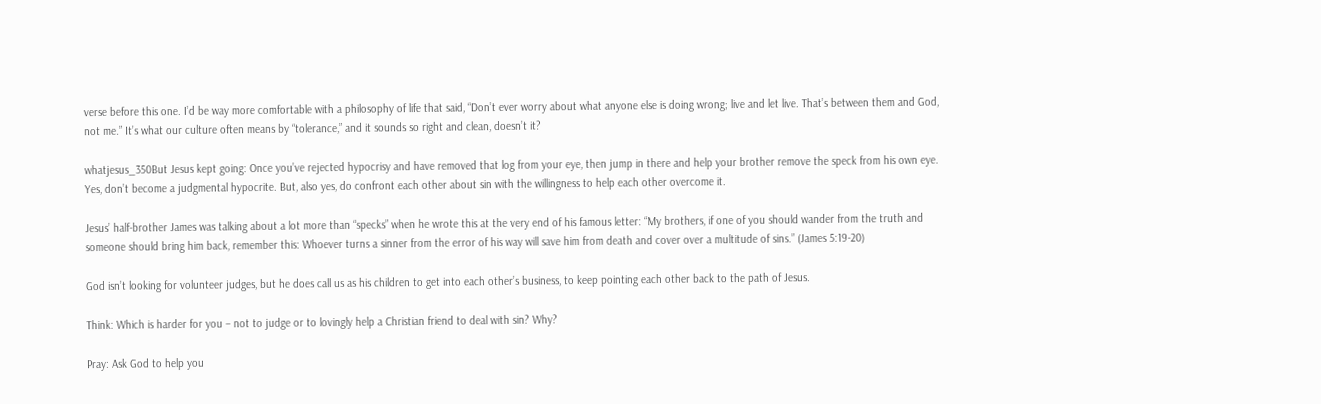verse before this one. I’d be way more comfortable with a philosophy of life that said, “Don’t ever worry about what anyone else is doing wrong; live and let live. That’s between them and God, not me.” It’s what our culture often means by “tolerance,” and it sounds so right and clean, doesn’t it?

whatjesus_350But Jesus kept going: Once you’ve rejected hypocrisy and have removed that log from your eye, then jump in there and help your brother remove the speck from his own eye. Yes, don’t become a judgmental hypocrite. But, also yes, do confront each other about sin with the willingness to help each other overcome it.

Jesus’ half-brother James was talking about a lot more than “specks” when he wrote this at the very end of his famous letter: “My brothers, if one of you should wander from the truth and someone should bring him back, remember this: Whoever turns a sinner from the error of his way will save him from death and cover over a multitude of sins.” (James 5:19-20)

God isn’t looking for volunteer judges, but he does call us as his children to get into each other’s business, to keep pointing each other back to the path of Jesus.

Think: Which is harder for you – not to judge or to lovingly help a Christian friend to deal with sin? Why?

Pray: Ask God to help you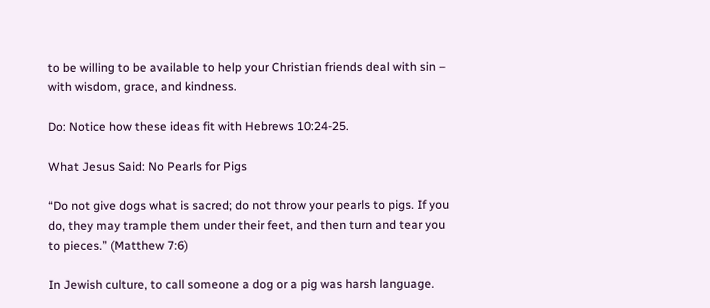to be willing to be available to help your Christian friends deal with sin – with wisdom, grace, and kindness.

Do: Notice how these ideas fit with Hebrews 10:24-25.

What Jesus Said: No Pearls for Pigs

“Do not give dogs what is sacred; do not throw your pearls to pigs. If you do, they may trample them under their feet, and then turn and tear you to pieces.” (Matthew 7:6)

In Jewish culture, to call someone a dog or a pig was harsh language.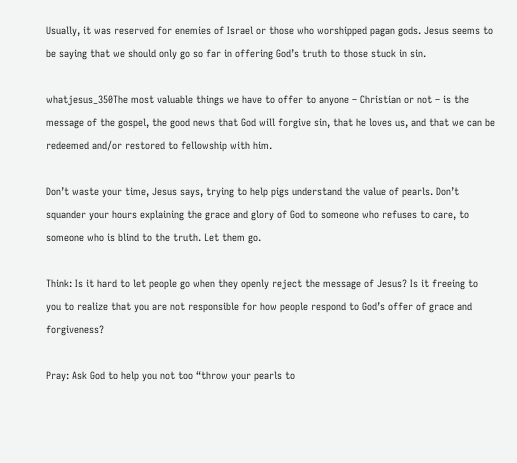Usually, it was reserved for enemies of Israel or those who worshipped pagan gods. Jesus seems to be saying that we should only go so far in offering God’s truth to those stuck in sin.

whatjesus_350The most valuable things we have to offer to anyone – Christian or not – is the message of the gospel, the good news that God will forgive sin, that he loves us, and that we can be redeemed and/or restored to fellowship with him.

Don’t waste your time, Jesus says, trying to help pigs understand the value of pearls. Don’t squander your hours explaining the grace and glory of God to someone who refuses to care, to someone who is blind to the truth. Let them go.

Think: Is it hard to let people go when they openly reject the message of Jesus? Is it freeing to you to realize that you are not responsible for how people respond to God’s offer of grace and forgiveness?

Pray: Ask God to help you not too “throw your pearls to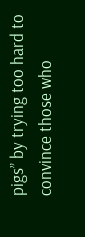pigs” by trying too hard to convince those who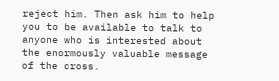reject him. Then ask him to help you to be available to talk to anyone who is interested about the enormously valuable message of the cross.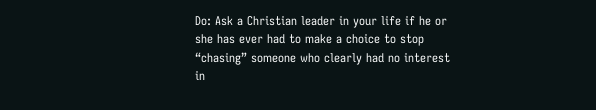Do: Ask a Christian leader in your life if he or she has ever had to make a choice to stop “chasing” someone who clearly had no interest in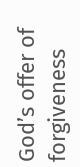God’s offer of forgiveness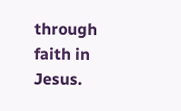through faith in Jesus.